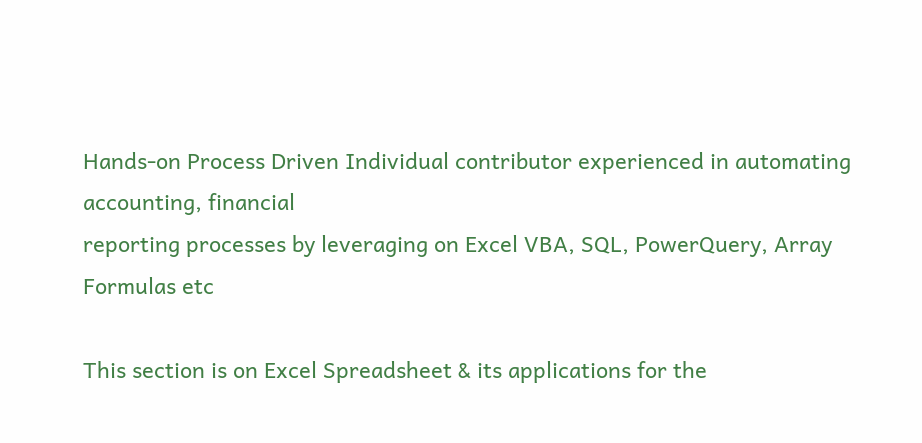Hands-on Process Driven Individual contributor experienced in automating accounting, financial
reporting processes by leveraging on Excel VBA, SQL, PowerQuery, Array Formulas etc

This section is on Excel Spreadsheet & its applications for the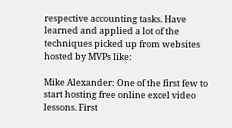respective accounting tasks. Have learned and applied a lot of the techniques picked up from websites hosted by MVPs like:

Mike Alexander: One of the first few to start hosting free online excel video lessons. First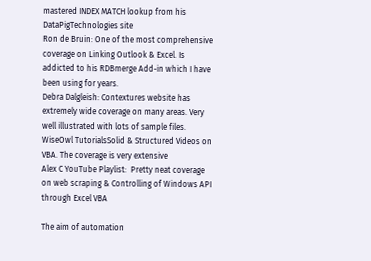mastered INDEX MATCH lookup from his DataPigTechnologies site
Ron de Bruin: One of the most comprehensive coverage on Linking Outlook & Excel. Is addicted to his RDBmerge Add-in which I have been using for years.
Debra Dalgleish: Contextures website has extremely wide coverage on many areas. Very well illustrated with lots of sample files.
WiseOwl TutorialsSolid & Structured Videos on VBA. The coverage is very extensive
Alex C YouTube Playlist:  Pretty neat coverage on web scraping & Controlling of Windows API through Excel VBA

The aim of automation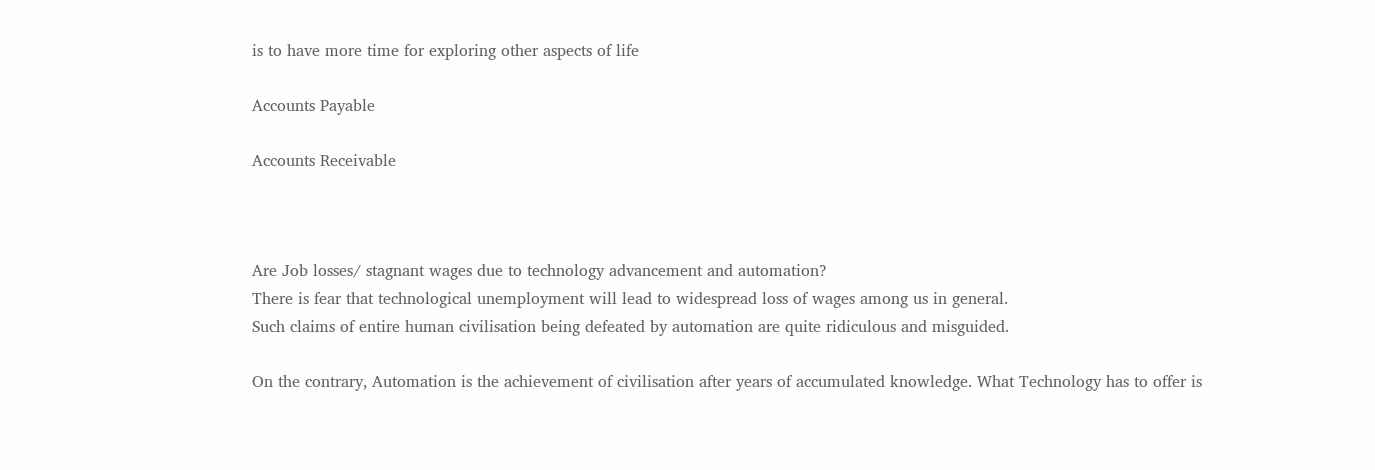is to have more time for exploring other aspects of life

Accounts Payable

Accounts Receivable



Are Job losses/ stagnant wages due to technology advancement and automation?
There is fear that technological unemployment will lead to widespread loss of wages among us in general.
Such claims of entire human civilisation being defeated by automation are quite ridiculous and misguided.

On the contrary, Automation is the achievement of civilisation after years of accumulated knowledge. What Technology has to offer is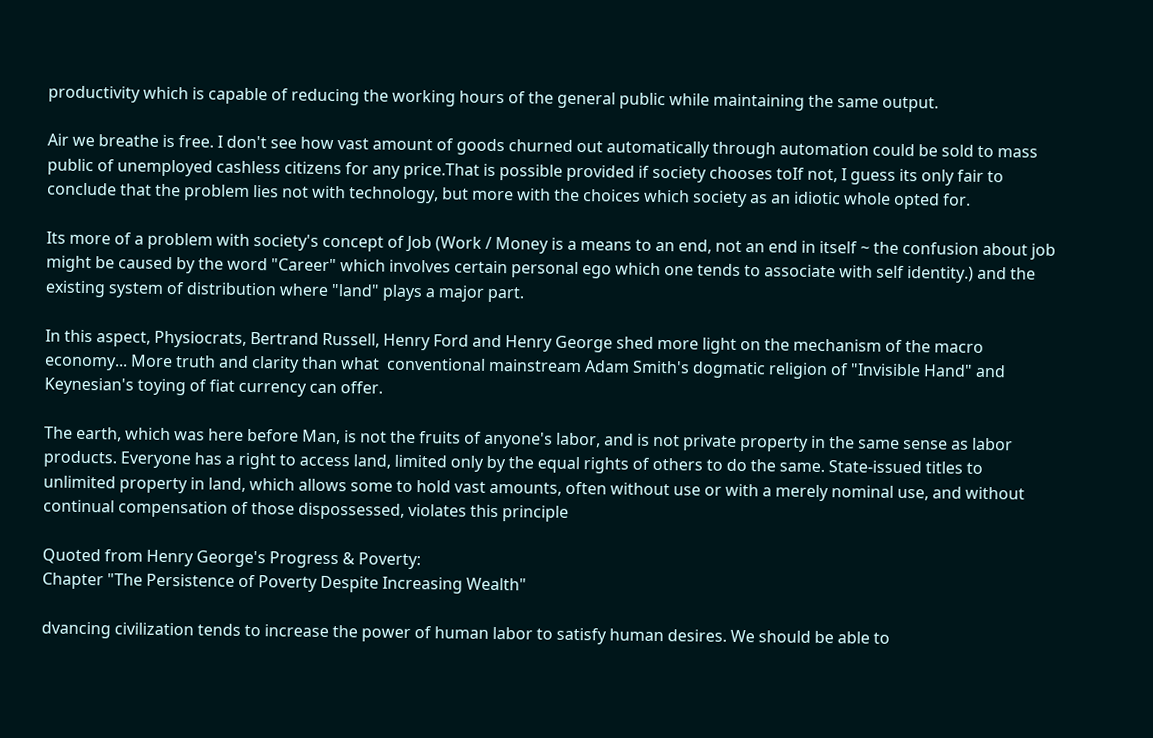productivity which is capable of reducing the working hours of the general public while maintaining the same output.

Air we breathe is free. I don't see how vast amount of goods churned out automatically through automation could be sold to mass public of unemployed cashless citizens for any price.That is possible provided if society chooses toIf not, I guess its only fair to conclude that the problem lies not with technology, but more with the choices which society as an idiotic whole opted for.

Its more of a problem with society's concept of Job (Work / Money is a means to an end, not an end in itself ~ the confusion about job might be caused by the word "Career" which involves certain personal ego which one tends to associate with self identity.) and the existing system of distribution where "land" plays a major part.

In this aspect, Physiocrats, Bertrand Russell, Henry Ford and Henry George shed more light on the mechanism of the macro economy... More truth and clarity than what  conventional mainstream Adam Smith's dogmatic religion of "Invisible Hand" and Keynesian's toying of fiat currency can offer.

The earth, which was here before Man, is not the fruits of anyone's labor, and is not private property in the same sense as labor products. Everyone has a right to access land, limited only by the equal rights of others to do the same. State-issued titles to unlimited property in land, which allows some to hold vast amounts, often without use or with a merely nominal use, and without continual compensation of those dispossessed, violates this principle

Quoted from Henry George's Progress & Poverty:
Chapter "The Persistence of Poverty Despite Increasing Wealth"

dvancing civilization tends to increase the power of human labor to satisfy human desires. We should be able to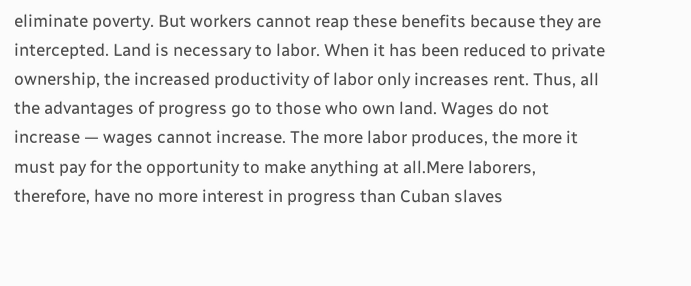eliminate poverty. But workers cannot reap these benefits because they are intercepted. Land is necessary to labor. When it has been reduced to private ownership, the increased productivity of labor only increases rent. Thus, all the advantages of progress go to those who own land. Wages do not increase — wages cannot increase. The more labor produces, the more it must pay for the opportunity to make anything at all.Mere laborers, therefore, have no more interest in progress than Cuban slaves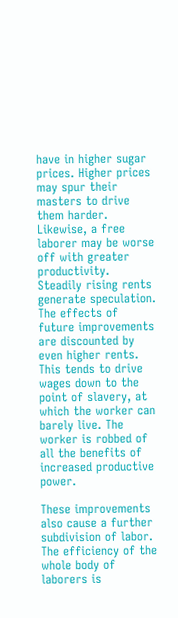have in higher sugar prices. Higher prices may spur their masters to drive them harder. Likewise, a free laborer may be worse off with greater productivity. Steadily rising rents generate speculation. The effects of future improvements are discounted by even higher rents. This tends to drive wages down to the point of slavery, at which the worker can barely live. The worker is robbed of all the benefits of increased productive power.

These improvements also cause a further subdivision of labor. The efficiency of the whole body of laborers is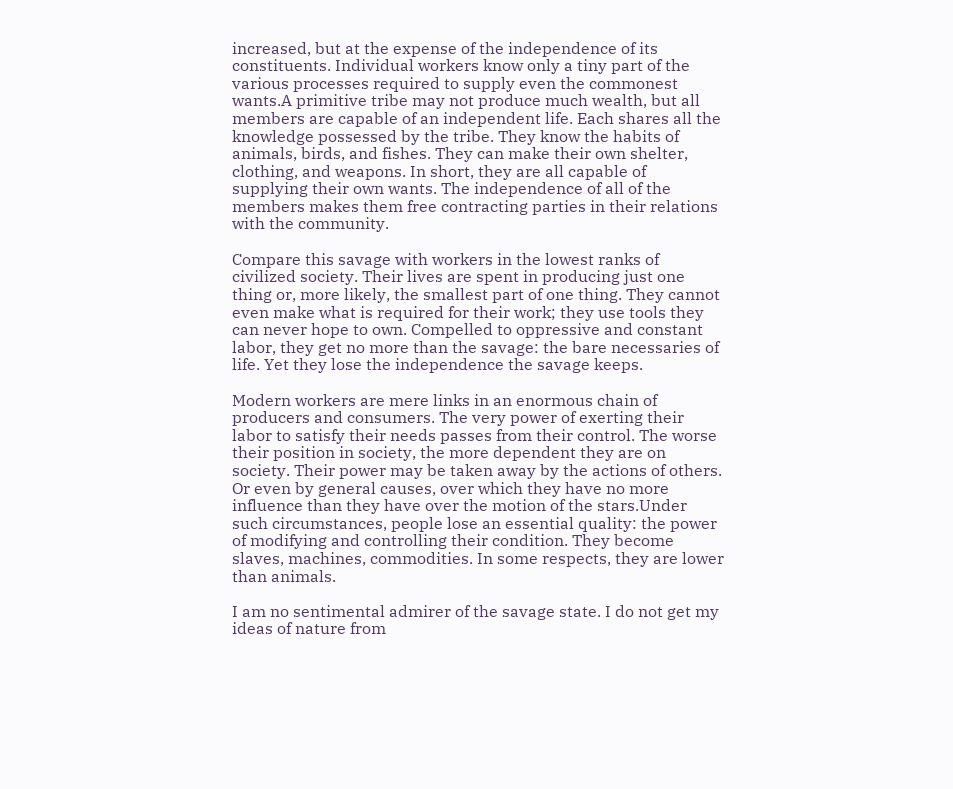increased, but at the expense of the independence of its constituents. Individual workers know only a tiny part of the various processes required to supply even the commonest wants.A primitive tribe may not produce much wealth, but all members are capable of an independent life. Each shares all the knowledge possessed by the tribe. They know the habits of animals, birds, and fishes. They can make their own shelter, clothing, and weapons. In short, they are all capable of supplying their own wants. The independence of all of the members makes them free contracting parties in their relations with the community.

Compare this savage with workers in the lowest ranks of civilized society. Their lives are spent in producing just one thing or, more likely, the smallest part of one thing. They cannot even make what is required for their work; they use tools they can never hope to own. Compelled to oppressive and constant labor, they get no more than the savage: the bare necessaries of life. Yet they lose the independence the savage keeps.

Modern workers are mere links in an enormous chain of producers and consumers. The very power of exerting their labor to satisfy their needs passes from their control. The worse their position in society, the more dependent they are on society. Their power may be taken away by the actions of others. Or even by general causes, over which they have no more influence than they have over the motion of the stars.Under such circumstances, people lose an essential quality: the power of modifying and controlling their condition. They become slaves, machines, commodities. In some respects, they are lower than animals.

I am no sentimental admirer of the savage state. I do not get my ideas of nature from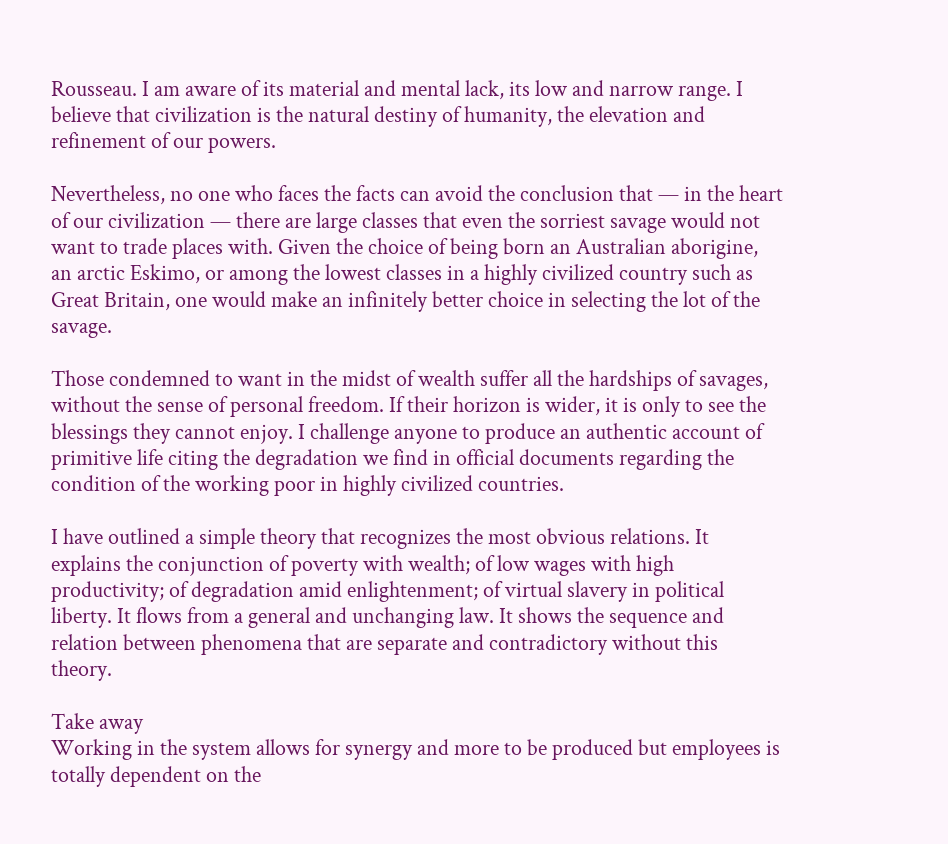Rousseau. I am aware of its material and mental lack, its low and narrow range. I believe that civilization is the natural destiny of humanity, the elevation and refinement of our powers.

Nevertheless, no one who faces the facts can avoid the conclusion that — in the heart of our civilization — there are large classes that even the sorriest savage would not want to trade places with. Given the choice of being born an Australian aborigine, an arctic Eskimo, or among the lowest classes in a highly civilized country such as Great Britain, one would make an infinitely better choice in selecting the lot of the savage.

Those condemned to want in the midst of wealth suffer all the hardships of savages, without the sense of personal freedom. If their horizon is wider, it is only to see the blessings they cannot enjoy. I challenge anyone to produce an authentic account of primitive life citing the degradation we find in official documents regarding the condition of the working poor in highly civilized countries.

I have outlined a simple theory that recognizes the most obvious relations. It explains the conjunction of poverty with wealth; of low wages with high productivity; of degradation amid enlightenment; of virtual slavery in political liberty. It flows from a general and unchanging law. It shows the sequence and relation between phenomena that are separate and contradictory without this theory.

Take away
Working in the system allows for synergy and more to be produced but employees is totally dependent on the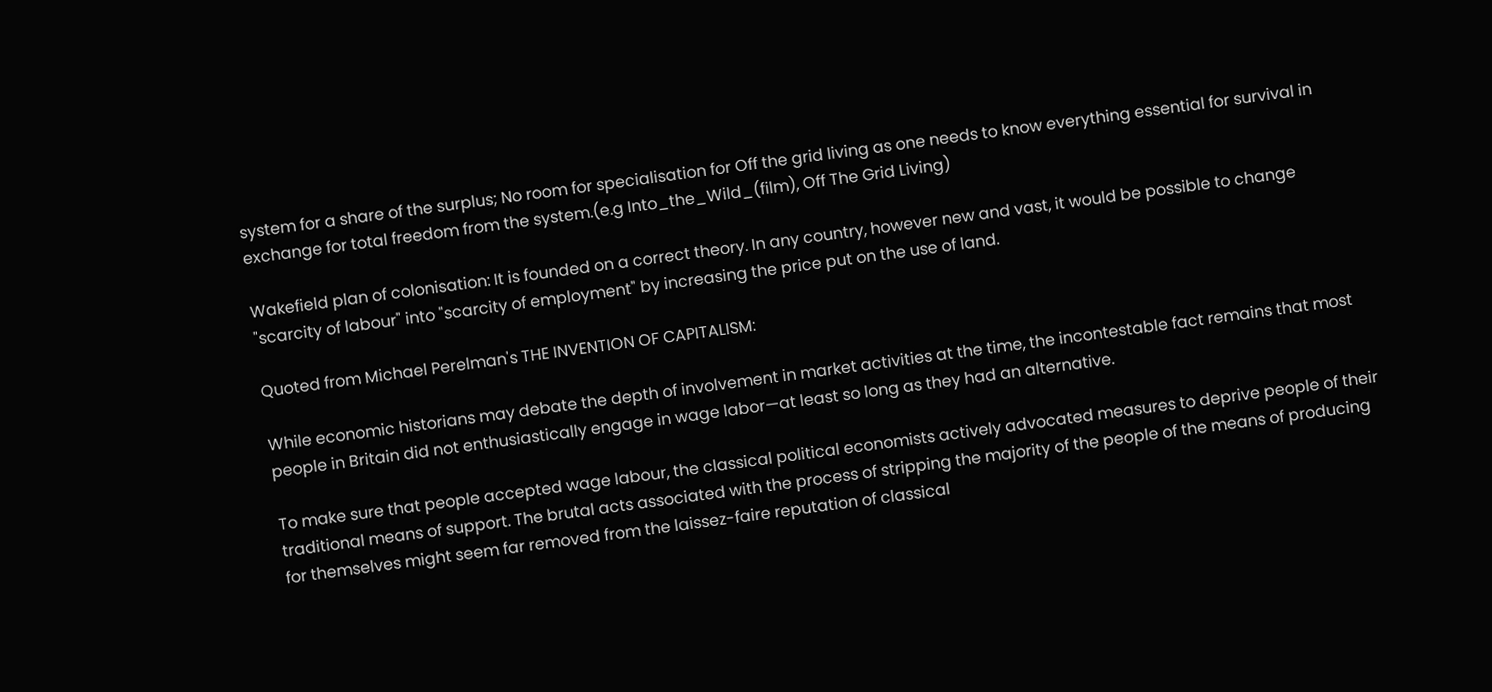system for a share of the surplus; No room for specialisation for Off the grid living as one needs to know everything essential for survival in exchange for total freedom from the system.(e.g Into_the_Wild_(film), Off The Grid Living)

Wakefield plan of colonisation: It is founded on a correct theory. In any country, however new and vast, it would be possible to change "scarcity of labour" into "scarcity of employment" by increasing the price put on the use of land.

Quoted from Michael Perelman's THE INVENTION OF CAPITALISM:

While economic historians may debate the depth of involvement in market activities at the time, the incontestable fact remains that most people in Britain did not enthusiastically engage in wage labor—at least so long as they had an alternative.

To make sure that people accepted wage labour, the classical political economists actively advocated measures to deprive people of their traditional means of support. The brutal acts associated with the process of stripping the majority of the people of the means of producing for themselves might seem far removed from the laissez-faire reputation of classical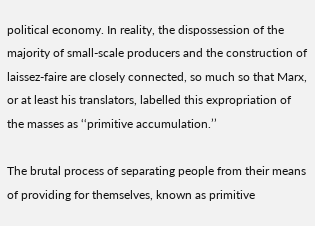political economy. In reality, the dispossession of the majority of small-scale producers and the construction of laissez-faire are closely connected, so much so that Marx, or at least his translators, labelled this expropriation of the masses as ‘‘primitive accumulation.’’

The brutal process of separating people from their means of providing for themselves, known as primitive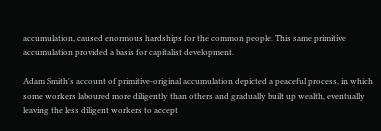accumulation, caused enormous hardships for the common people. This same primitive accumulation provided a basis for capitalist development.

Adam Smith's account of primitive-original accumulation depicted a peaceful process, in which some workers laboured more diligently than others and gradually built up wealth, eventually leaving the less diligent workers to accept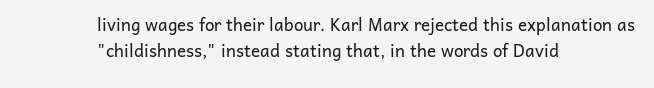living wages for their labour. Karl Marx rejected this explanation as "childishness," instead stating that, in the words of David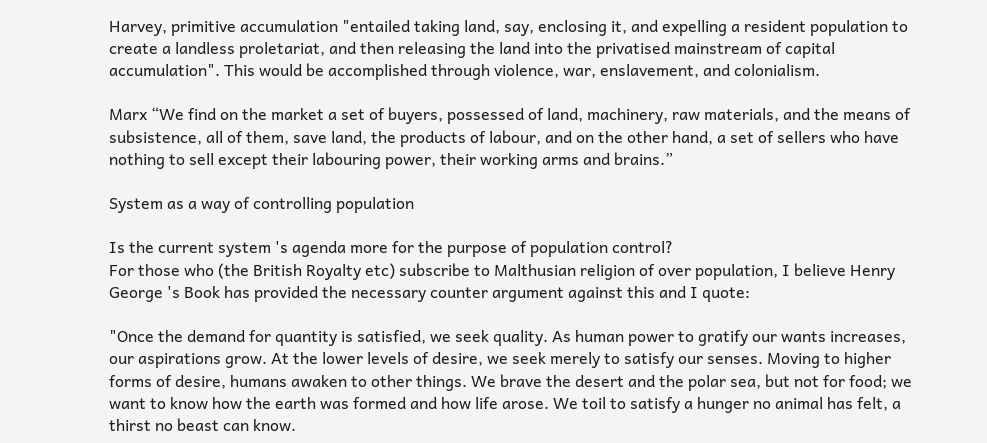Harvey, primitive accumulation "entailed taking land, say, enclosing it, and expelling a resident population to create a landless proletariat, and then releasing the land into the privatised mainstream of capital accumulation". This would be accomplished through violence, war, enslavement, and colonialism.

Marx “We find on the market a set of buyers, possessed of land, machinery, raw materials, and the means of subsistence, all of them, save land, the products of labour, and on the other hand, a set of sellers who have nothing to sell except their labouring power, their working arms and brains.”

System as a way of controlling population

Is the current system 's agenda more for the purpose of population control?
For those who (the British Royalty etc) subscribe to Malthusian religion of over population, I believe Henry George 's Book has provided the necessary counter argument against this and I quote:

"Once the demand for quantity is satisfied, we seek quality. As human power to gratify our wants increases, our aspirations grow. At the lower levels of desire, we seek merely to satisfy our senses. Moving to higher forms of desire, humans awaken to other things. We brave the desert and the polar sea, but not for food; we want to know how the earth was formed and how life arose. We toil to satisfy a hunger no animal has felt, a thirst no beast can know.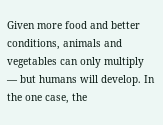Given more food and better conditions, animals and vegetables can only multiply — but humans will develop. In the one case, the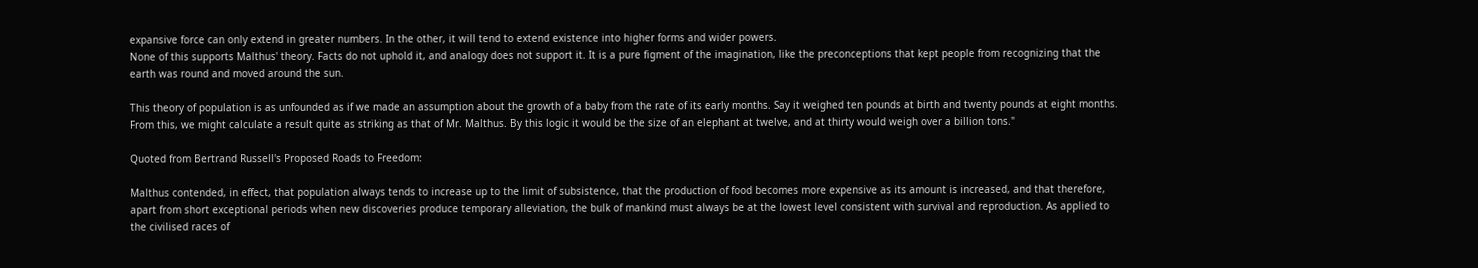expansive force can only extend in greater numbers. In the other, it will tend to extend existence into higher forms and wider powers.
None of this supports Malthus' theory. Facts do not uphold it, and analogy does not support it. It is a pure figment of the imagination, like the preconceptions that kept people from recognizing that the earth was round and moved around the sun.

This theory of population is as unfounded as if we made an assumption about the growth of a baby from the rate of its early months. Say it weighed ten pounds at birth and twenty pounds at eight months. From this, we might calculate a result quite as striking as that of Mr. Malthus. By this logic it would be the size of an elephant at twelve, and at thirty would weigh over a billion tons."

Quoted from Bertrand Russell's Proposed Roads to Freedom:

Malthus contended, in effect, that population always tends to increase up to the limit of subsistence, that the production of food becomes more expensive as its amount is increased, and that therefore, apart from short exceptional periods when new discoveries produce temporary alleviation, the bulk of mankind must always be at the lowest level consistent with survival and reproduction. As applied to the civilised races of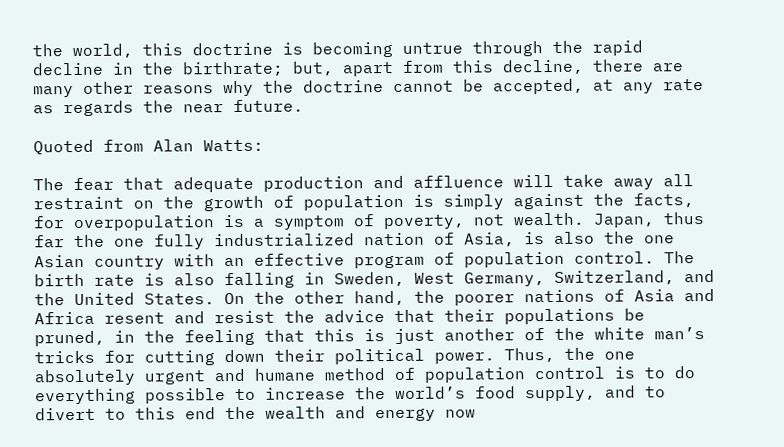the world, this doctrine is becoming untrue through the rapid decline in the birthrate; but, apart from this decline, there are many other reasons why the doctrine cannot be accepted, at any rate as regards the near future.

Quoted from Alan Watts:

The fear that adequate production and affluence will take away all restraint on the growth of population is simply against the facts, for overpopulation is a symptom of poverty, not wealth. Japan, thus far the one fully industrialized nation of Asia, is also the one Asian country with an effective program of population control. The birth rate is also falling in Sweden, West Germany, Switzerland, and the United States. On the other hand, the poorer nations of Asia and Africa resent and resist the advice that their populations be pruned, in the feeling that this is just another of the white man’s tricks for cutting down their political power. Thus, the one absolutely urgent and humane method of population control is to do everything possible to increase the world’s food supply, and to divert to this end the wealth and energy now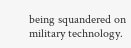being squandered on military technology.